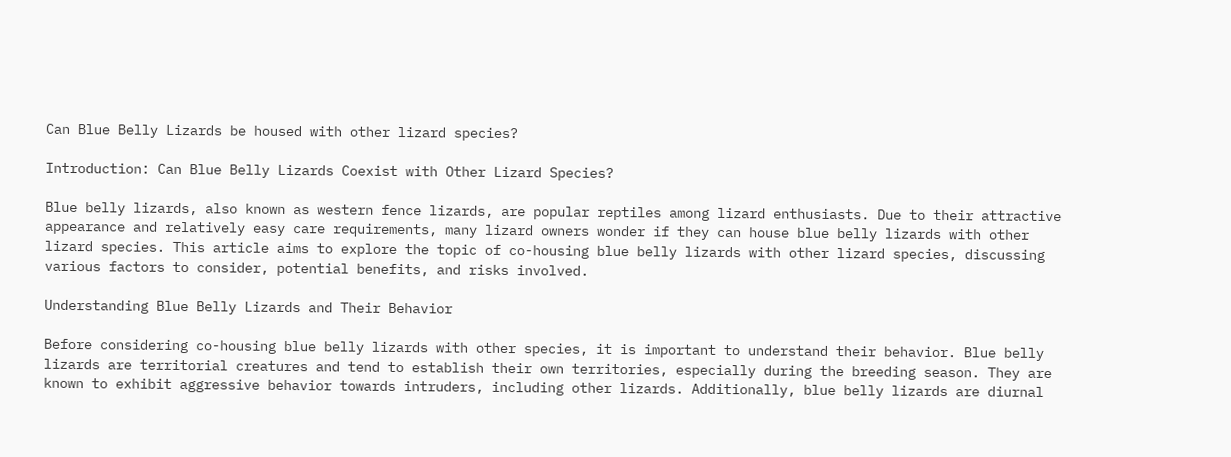Can Blue Belly Lizards be housed with other lizard species?

Introduction: Can Blue Belly Lizards Coexist with Other Lizard Species?

Blue belly lizards, also known as western fence lizards, are popular reptiles among lizard enthusiasts. Due to their attractive appearance and relatively easy care requirements, many lizard owners wonder if they can house blue belly lizards with other lizard species. This article aims to explore the topic of co-housing blue belly lizards with other lizard species, discussing various factors to consider, potential benefits, and risks involved.

Understanding Blue Belly Lizards and Their Behavior

Before considering co-housing blue belly lizards with other species, it is important to understand their behavior. Blue belly lizards are territorial creatures and tend to establish their own territories, especially during the breeding season. They are known to exhibit aggressive behavior towards intruders, including other lizards. Additionally, blue belly lizards are diurnal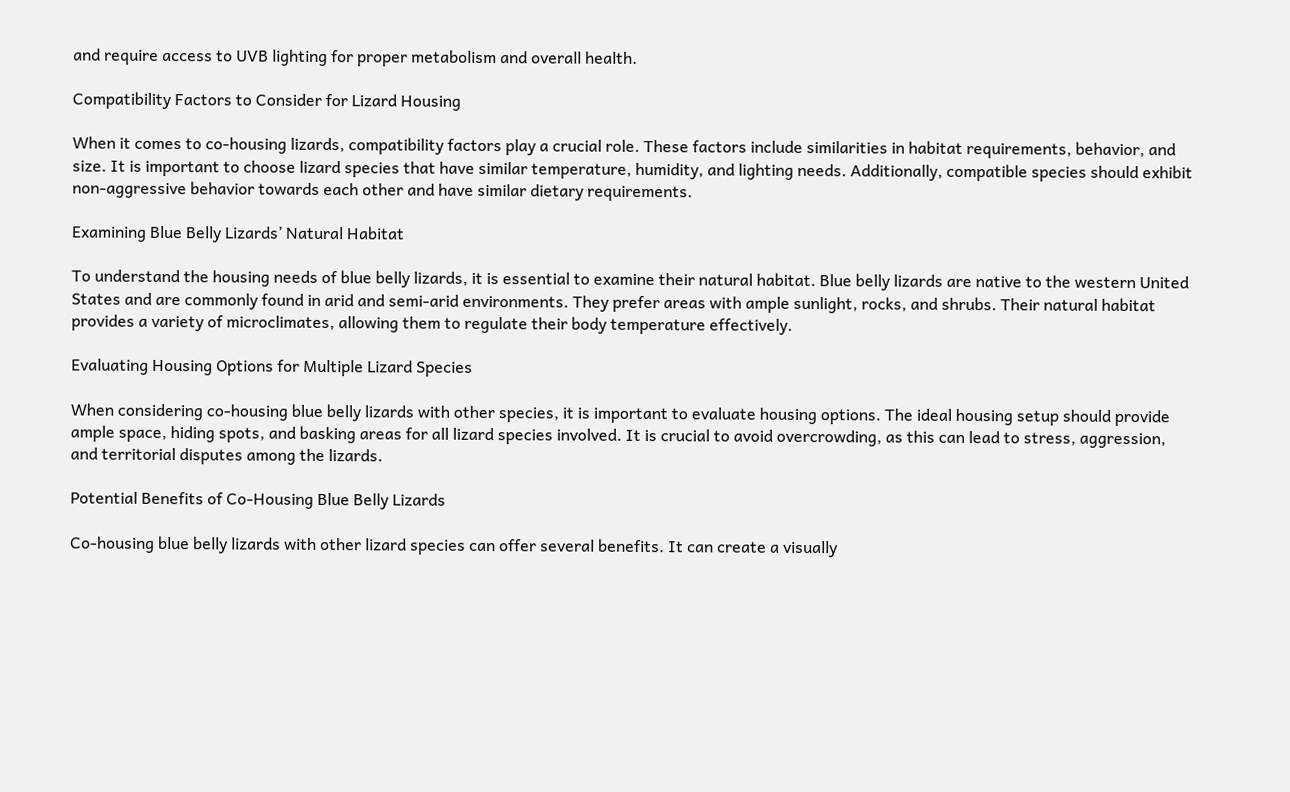and require access to UVB lighting for proper metabolism and overall health.

Compatibility Factors to Consider for Lizard Housing

When it comes to co-housing lizards, compatibility factors play a crucial role. These factors include similarities in habitat requirements, behavior, and size. It is important to choose lizard species that have similar temperature, humidity, and lighting needs. Additionally, compatible species should exhibit non-aggressive behavior towards each other and have similar dietary requirements.

Examining Blue Belly Lizards’ Natural Habitat

To understand the housing needs of blue belly lizards, it is essential to examine their natural habitat. Blue belly lizards are native to the western United States and are commonly found in arid and semi-arid environments. They prefer areas with ample sunlight, rocks, and shrubs. Their natural habitat provides a variety of microclimates, allowing them to regulate their body temperature effectively.

Evaluating Housing Options for Multiple Lizard Species

When considering co-housing blue belly lizards with other species, it is important to evaluate housing options. The ideal housing setup should provide ample space, hiding spots, and basking areas for all lizard species involved. It is crucial to avoid overcrowding, as this can lead to stress, aggression, and territorial disputes among the lizards.

Potential Benefits of Co-Housing Blue Belly Lizards

Co-housing blue belly lizards with other lizard species can offer several benefits. It can create a visually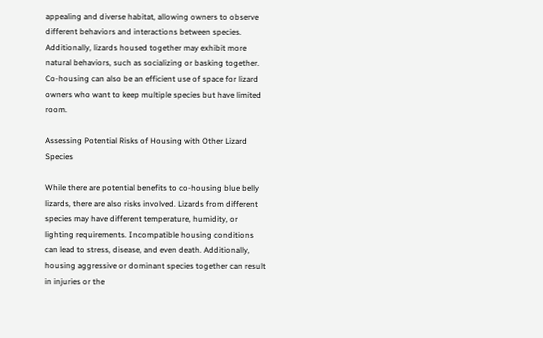appealing and diverse habitat, allowing owners to observe different behaviors and interactions between species. Additionally, lizards housed together may exhibit more natural behaviors, such as socializing or basking together. Co-housing can also be an efficient use of space for lizard owners who want to keep multiple species but have limited room.

Assessing Potential Risks of Housing with Other Lizard Species

While there are potential benefits to co-housing blue belly lizards, there are also risks involved. Lizards from different species may have different temperature, humidity, or lighting requirements. Incompatible housing conditions can lead to stress, disease, and even death. Additionally, housing aggressive or dominant species together can result in injuries or the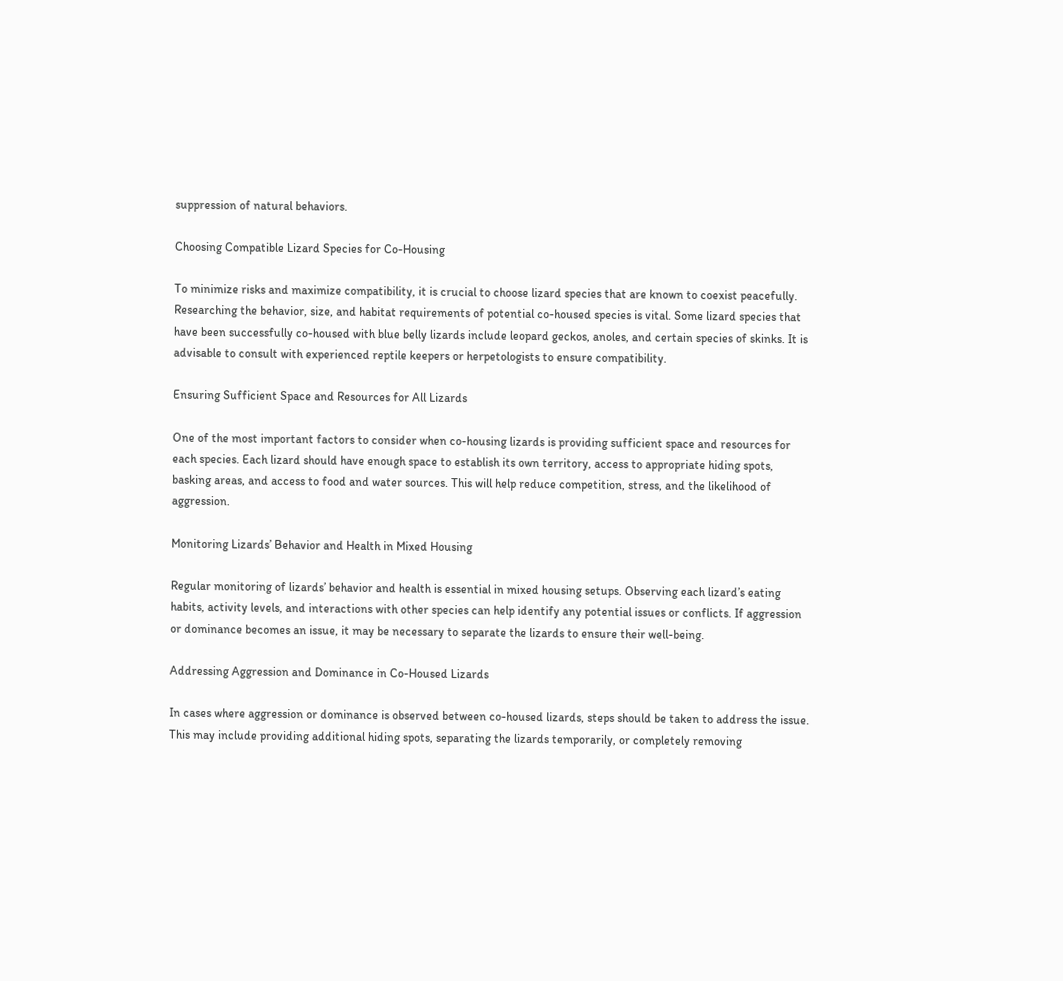suppression of natural behaviors.

Choosing Compatible Lizard Species for Co-Housing

To minimize risks and maximize compatibility, it is crucial to choose lizard species that are known to coexist peacefully. Researching the behavior, size, and habitat requirements of potential co-housed species is vital. Some lizard species that have been successfully co-housed with blue belly lizards include leopard geckos, anoles, and certain species of skinks. It is advisable to consult with experienced reptile keepers or herpetologists to ensure compatibility.

Ensuring Sufficient Space and Resources for All Lizards

One of the most important factors to consider when co-housing lizards is providing sufficient space and resources for each species. Each lizard should have enough space to establish its own territory, access to appropriate hiding spots, basking areas, and access to food and water sources. This will help reduce competition, stress, and the likelihood of aggression.

Monitoring Lizards’ Behavior and Health in Mixed Housing

Regular monitoring of lizards’ behavior and health is essential in mixed housing setups. Observing each lizard’s eating habits, activity levels, and interactions with other species can help identify any potential issues or conflicts. If aggression or dominance becomes an issue, it may be necessary to separate the lizards to ensure their well-being.

Addressing Aggression and Dominance in Co-Housed Lizards

In cases where aggression or dominance is observed between co-housed lizards, steps should be taken to address the issue. This may include providing additional hiding spots, separating the lizards temporarily, or completely removing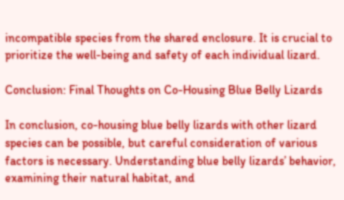incompatible species from the shared enclosure. It is crucial to prioritize the well-being and safety of each individual lizard.

Conclusion: Final Thoughts on Co-Housing Blue Belly Lizards

In conclusion, co-housing blue belly lizards with other lizard species can be possible, but careful consideration of various factors is necessary. Understanding blue belly lizards’ behavior, examining their natural habitat, and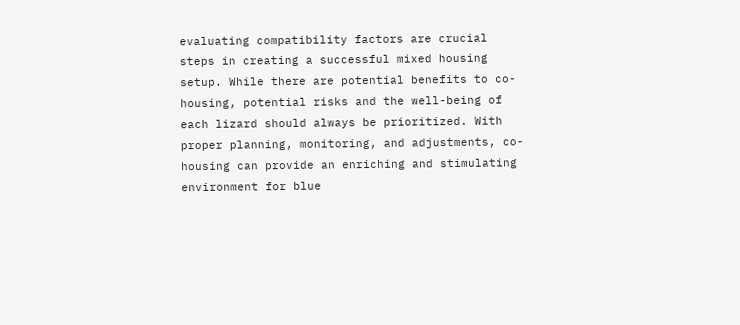evaluating compatibility factors are crucial steps in creating a successful mixed housing setup. While there are potential benefits to co-housing, potential risks and the well-being of each lizard should always be prioritized. With proper planning, monitoring, and adjustments, co-housing can provide an enriching and stimulating environment for blue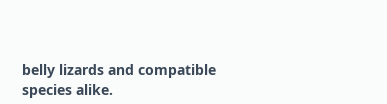belly lizards and compatible species alike.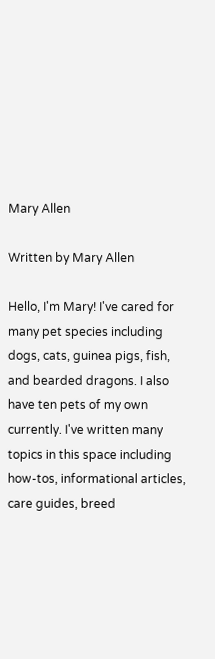Mary Allen

Written by Mary Allen

Hello, I'm Mary! I've cared for many pet species including dogs, cats, guinea pigs, fish, and bearded dragons. I also have ten pets of my own currently. I've written many topics in this space including how-tos, informational articles, care guides, breed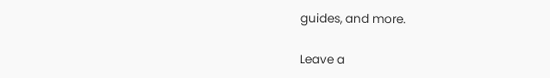guides, and more.

Leave a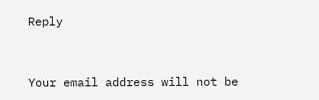Reply


Your email address will not be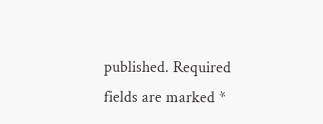published. Required fields are marked *